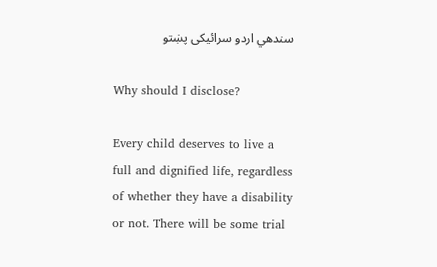سندهي اردو سرائیکی پښتو

Why should I disclose?

Every child deserves to live a full and dignified life, regardless of whether they have a disability or not. There will be some trial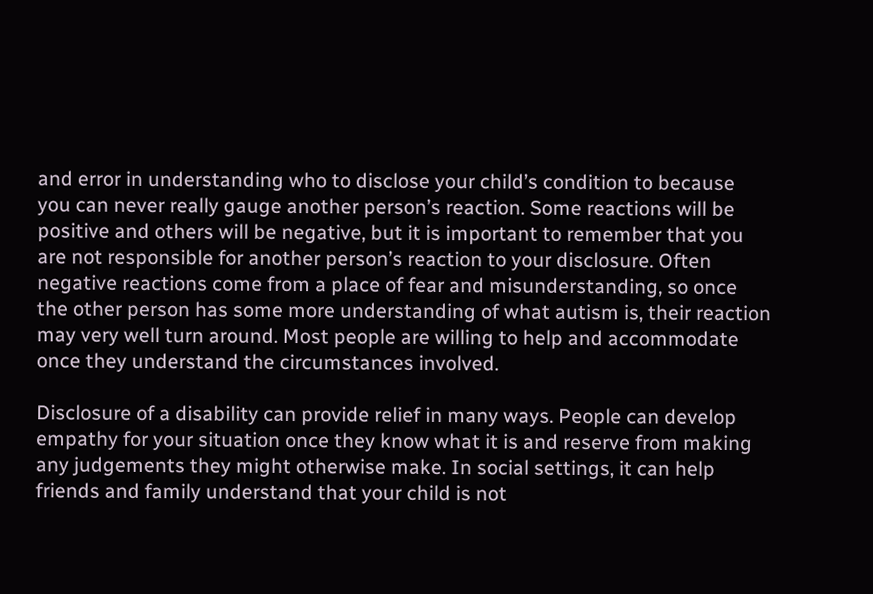and error in understanding who to disclose your child’s condition to because you can never really gauge another person’s reaction. Some reactions will be positive and others will be negative, but it is important to remember that you are not responsible for another person’s reaction to your disclosure. Often negative reactions come from a place of fear and misunderstanding, so once the other person has some more understanding of what autism is, their reaction may very well turn around. Most people are willing to help and accommodate once they understand the circumstances involved.

Disclosure of a disability can provide relief in many ways. People can develop empathy for your situation once they know what it is and reserve from making any judgements they might otherwise make. In social settings, it can help friends and family understand that your child is not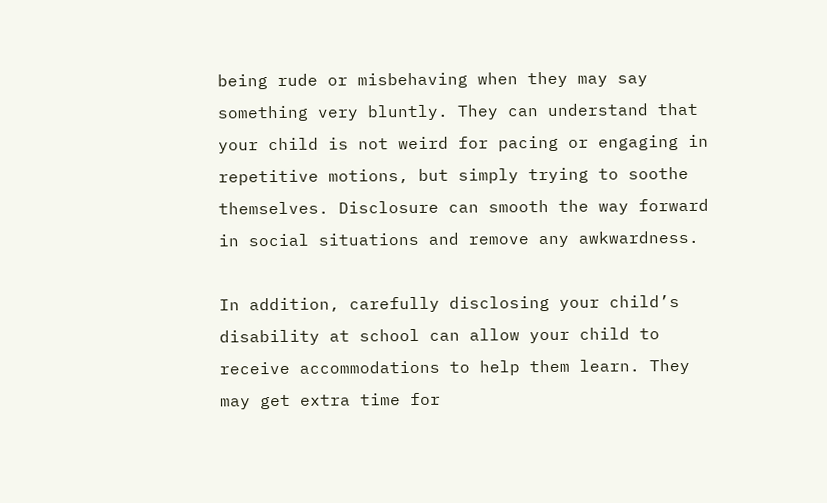being rude or misbehaving when they may say something very bluntly. They can understand that your child is not weird for pacing or engaging in repetitive motions, but simply trying to soothe themselves. Disclosure can smooth the way forward in social situations and remove any awkwardness.

In addition, carefully disclosing your child’s disability at school can allow your child to receive accommodations to help them learn. They may get extra time for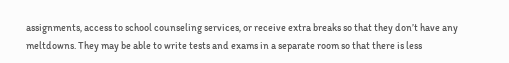assignments, access to school counseling services, or receive extra breaks so that they don’t have any meltdowns. They may be able to write tests and exams in a separate room so that there is less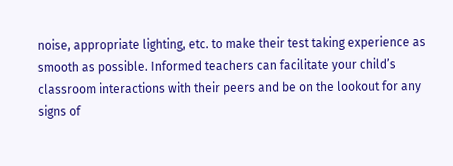noise, appropriate lighting, etc. to make their test taking experience as smooth as possible. Informed teachers can facilitate your child’s classroom interactions with their peers and be on the lookout for any signs of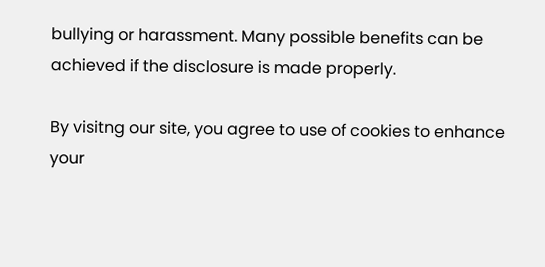bullying or harassment. Many possible benefits can be achieved if the disclosure is made properly.

By visitng our site, you agree to use of cookies to enhance your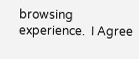browsing experience.  I Agree